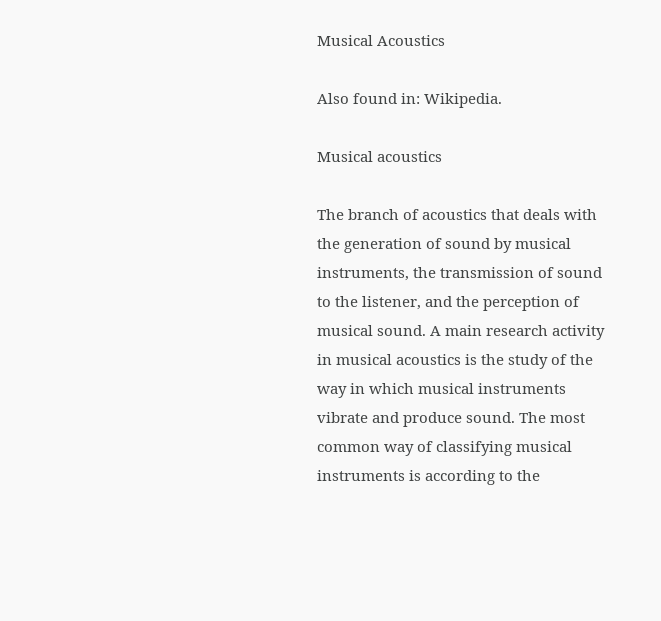Musical Acoustics

Also found in: Wikipedia.

Musical acoustics

The branch of acoustics that deals with the generation of sound by musical instruments, the transmission of sound to the listener, and the perception of musical sound. A main research activity in musical acoustics is the study of the way in which musical instruments vibrate and produce sound. The most common way of classifying musical instruments is according to the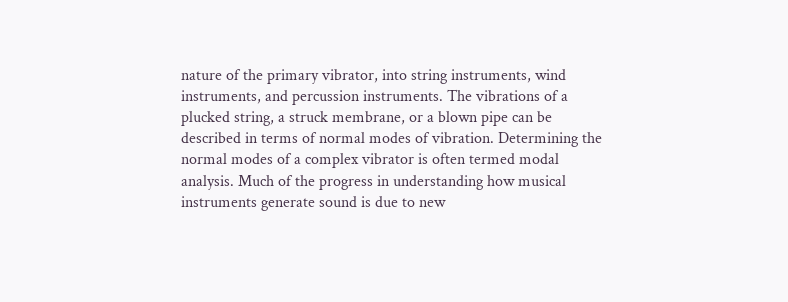nature of the primary vibrator, into string instruments, wind instruments, and percussion instruments. The vibrations of a plucked string, a struck membrane, or a blown pipe can be described in terms of normal modes of vibration. Determining the normal modes of a complex vibrator is often termed modal analysis. Much of the progress in understanding how musical instruments generate sound is due to new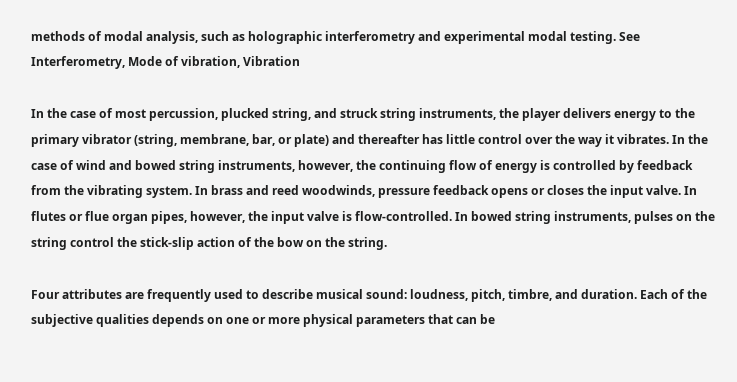methods of modal analysis, such as holographic interferometry and experimental modal testing. See Interferometry, Mode of vibration, Vibration

In the case of most percussion, plucked string, and struck string instruments, the player delivers energy to the primary vibrator (string, membrane, bar, or plate) and thereafter has little control over the way it vibrates. In the case of wind and bowed string instruments, however, the continuing flow of energy is controlled by feedback from the vibrating system. In brass and reed woodwinds, pressure feedback opens or closes the input valve. In flutes or flue organ pipes, however, the input valve is flow-controlled. In bowed string instruments, pulses on the string control the stick-slip action of the bow on the string.

Four attributes are frequently used to describe musical sound: loudness, pitch, timbre, and duration. Each of the subjective qualities depends on one or more physical parameters that can be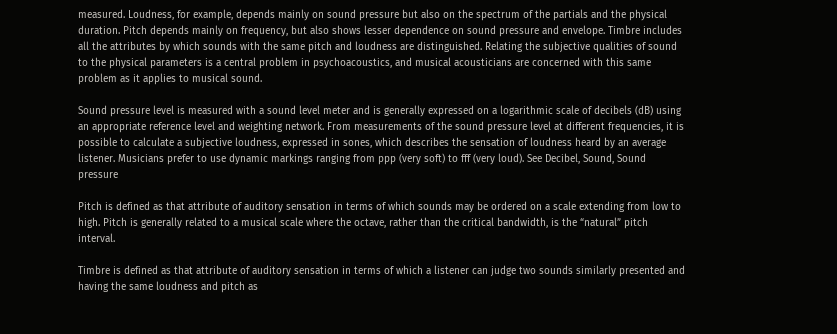measured. Loudness, for example, depends mainly on sound pressure but also on the spectrum of the partials and the physical duration. Pitch depends mainly on frequency, but also shows lesser dependence on sound pressure and envelope. Timbre includes all the attributes by which sounds with the same pitch and loudness are distinguished. Relating the subjective qualities of sound to the physical parameters is a central problem in psychoacoustics, and musical acousticians are concerned with this same problem as it applies to musical sound.

Sound pressure level is measured with a sound level meter and is generally expressed on a logarithmic scale of decibels (dB) using an appropriate reference level and weighting network. From measurements of the sound pressure level at different frequencies, it is possible to calculate a subjective loudness, expressed in sones, which describes the sensation of loudness heard by an average listener. Musicians prefer to use dynamic markings ranging from ppp (very soft) to fff (very loud). See Decibel, Sound, Sound pressure

Pitch is defined as that attribute of auditory sensation in terms of which sounds may be ordered on a scale extending from low to high. Pitch is generally related to a musical scale where the octave, rather than the critical bandwidth, is the “natural” pitch interval.

Timbre is defined as that attribute of auditory sensation in terms of which a listener can judge two sounds similarly presented and having the same loudness and pitch as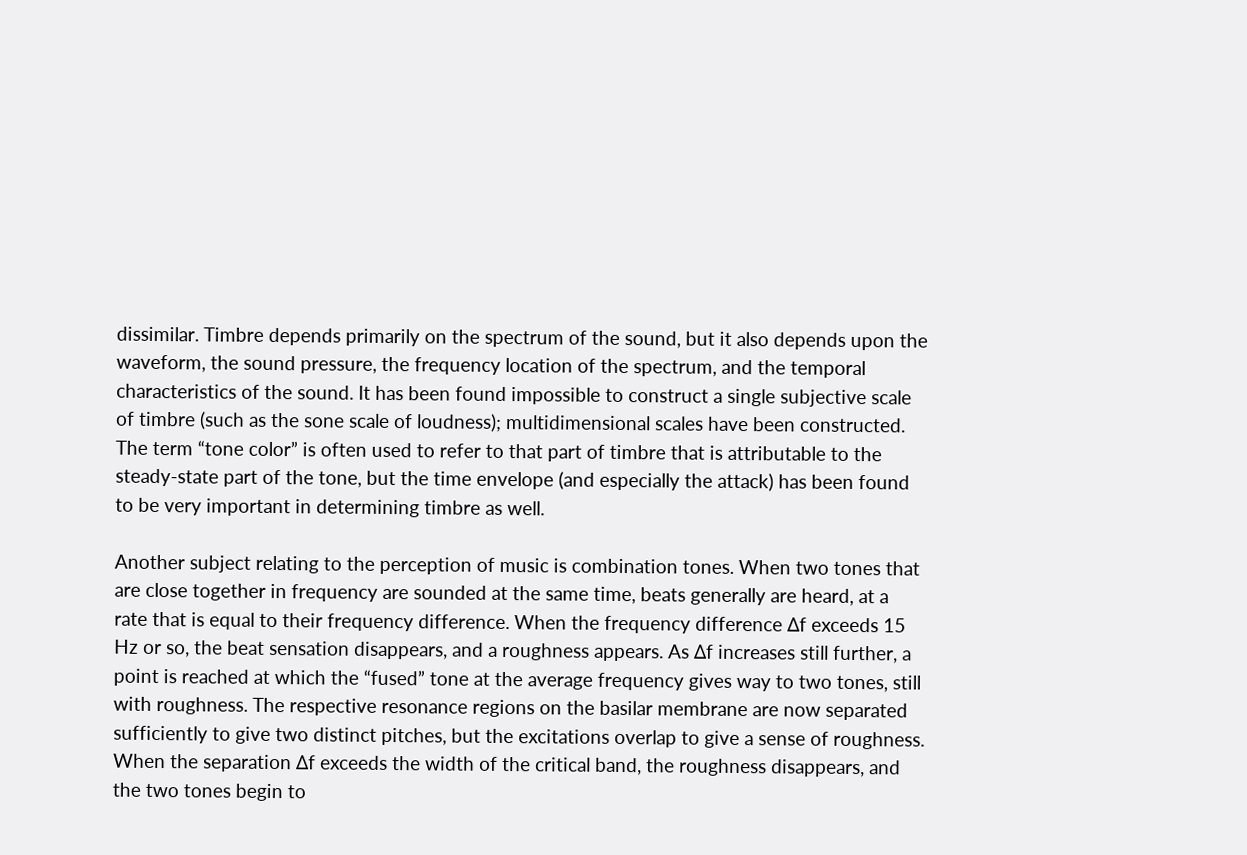dissimilar. Timbre depends primarily on the spectrum of the sound, but it also depends upon the waveform, the sound pressure, the frequency location of the spectrum, and the temporal characteristics of the sound. It has been found impossible to construct a single subjective scale of timbre (such as the sone scale of loudness); multidimensional scales have been constructed. The term “tone color” is often used to refer to that part of timbre that is attributable to the steady-state part of the tone, but the time envelope (and especially the attack) has been found to be very important in determining timbre as well.

Another subject relating to the perception of music is combination tones. When two tones that are close together in frequency are sounded at the same time, beats generally are heard, at a rate that is equal to their frequency difference. When the frequency difference Δf exceeds 15 Hz or so, the beat sensation disappears, and a roughness appears. As Δf increases still further, a point is reached at which the “fused” tone at the average frequency gives way to two tones, still with roughness. The respective resonance regions on the basilar membrane are now separated sufficiently to give two distinct pitches, but the excitations overlap to give a sense of roughness. When the separation Δf exceeds the width of the critical band, the roughness disappears, and the two tones begin to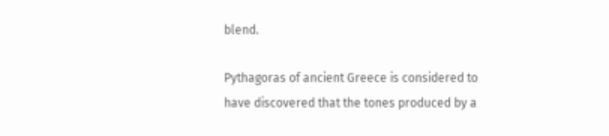blend.

Pythagoras of ancient Greece is considered to have discovered that the tones produced by a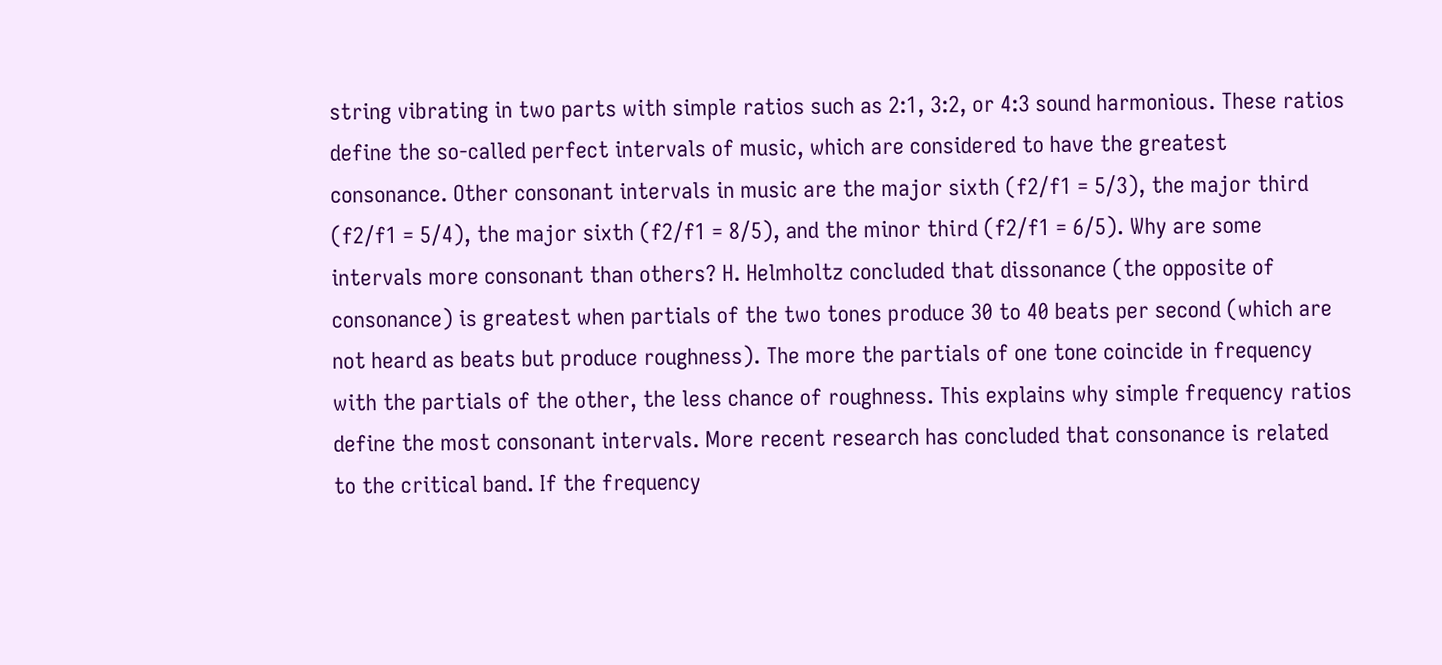string vibrating in two parts with simple ratios such as 2:1, 3:2, or 4:3 sound harmonious. These ratios define the so-called perfect intervals of music, which are considered to have the greatest consonance. Other consonant intervals in music are the major sixth (f2/f1 = 5/3), the major third (f2/f1 = 5/4), the major sixth (f2/f1 = 8/5), and the minor third (f2/f1 = 6/5). Why are some intervals more consonant than others? H. Helmholtz concluded that dissonance (the opposite of consonance) is greatest when partials of the two tones produce 30 to 40 beats per second (which are not heard as beats but produce roughness). The more the partials of one tone coincide in frequency with the partials of the other, the less chance of roughness. This explains why simple frequency ratios define the most consonant intervals. More recent research has concluded that consonance is related to the critical band. If the frequency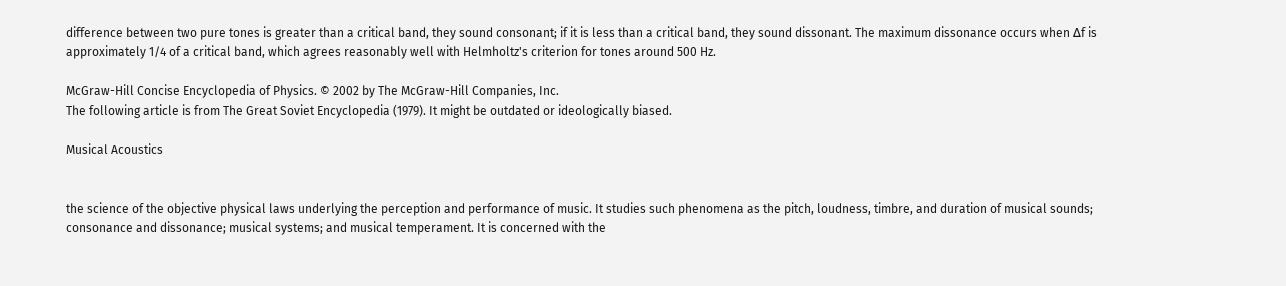difference between two pure tones is greater than a critical band, they sound consonant; if it is less than a critical band, they sound dissonant. The maximum dissonance occurs when Δf is approximately 1/4 of a critical band, which agrees reasonably well with Helmholtz's criterion for tones around 500 Hz.

McGraw-Hill Concise Encyclopedia of Physics. © 2002 by The McGraw-Hill Companies, Inc.
The following article is from The Great Soviet Encyclopedia (1979). It might be outdated or ideologically biased.

Musical Acoustics


the science of the objective physical laws underlying the perception and performance of music. It studies such phenomena as the pitch, loudness, timbre, and duration of musical sounds; consonance and dissonance; musical systems; and musical temperament. It is concerned with the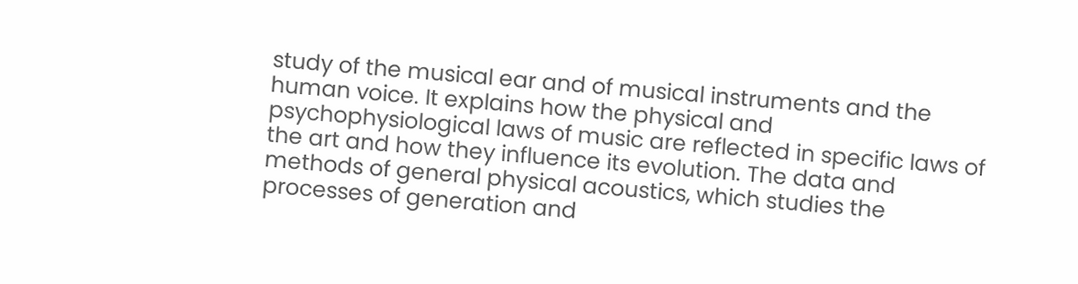study of the musical ear and of musical instruments and the human voice. It explains how the physical and psychophysiological laws of music are reflected in specific laws of the art and how they influence its evolution. The data and methods of general physical acoustics, which studies the processes of generation and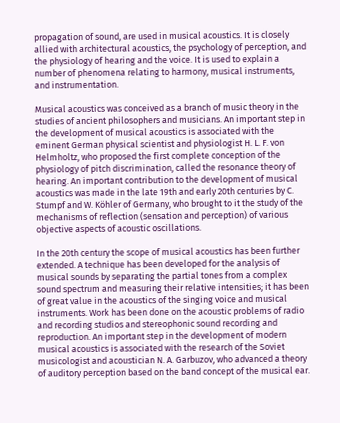propagation of sound, are used in musical acoustics. It is closely allied with architectural acoustics, the psychology of perception, and the physiology of hearing and the voice. It is used to explain a number of phenomena relating to harmony, musical instruments, and instrumentation.

Musical acoustics was conceived as a branch of music theory in the studies of ancient philosophers and musicians. An important step in the development of musical acoustics is associated with the eminent German physical scientist and physiologist H. L. F. von Helmholtz, who proposed the first complete conception of the physiology of pitch discrimination, called the resonance theory of hearing. An important contribution to the development of musical acoustics was made in the late 19th and early 20th centuries by C. Stumpf and W. Köhler of Germany, who brought to it the study of the mechanisms of reflection (sensation and perception) of various objective aspects of acoustic oscillations.

In the 20th century the scope of musical acoustics has been further extended. A technique has been developed for the analysis of musical sounds by separating the partial tones from a complex sound spectrum and measuring their relative intensities; it has been of great value in the acoustics of the singing voice and musical instruments. Work has been done on the acoustic problems of radio and recording studios and stereophonic sound recording and reproduction. An important step in the development of modern musical acoustics is associated with the research of the Soviet musicologist and acoustician N. A. Garbuzov, who advanced a theory of auditory perception based on the band concept of the musical ear.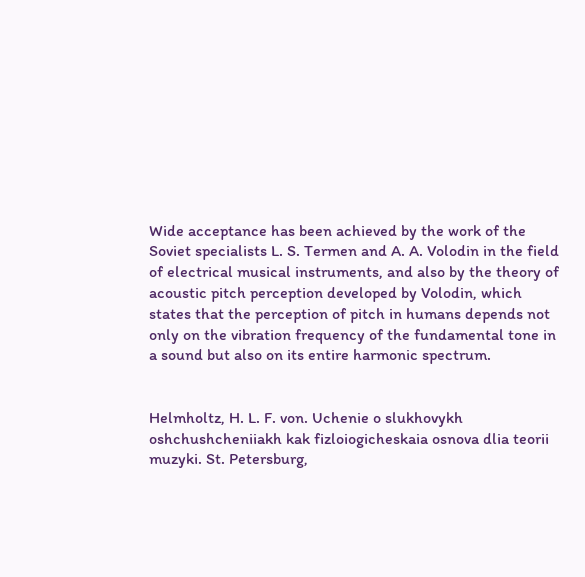Wide acceptance has been achieved by the work of the Soviet specialists L. S. Termen and A. A. Volodin in the field of electrical musical instruments, and also by the theory of acoustic pitch perception developed by Volodin, which states that the perception of pitch in humans depends not only on the vibration frequency of the fundamental tone in a sound but also on its entire harmonic spectrum.


Helmholtz, H. L. F. von. Uchenie o slukhovykh oshchushcheniiakh kak fizloiogicheskaia osnova dlia teorii muzyki. St. Petersburg,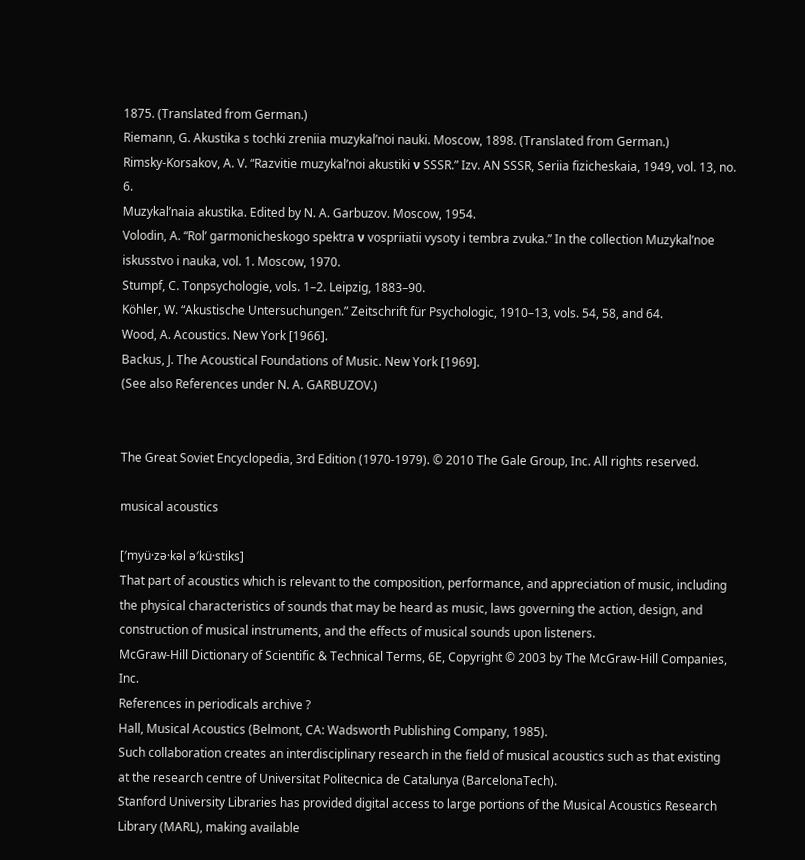1875. (Translated from German.)
Riemann, G. Akustika s tochki zreniia muzykal’noi nauki. Moscow, 1898. (Translated from German.)
Rimsky-Korsakov, A. V. “Razvitie muzykal’noi akustiki ν SSSR.” Izv. AN SSSR, Seriia fizicheskaia, 1949, vol. 13, no. 6.
Muzykal’naia akustika. Edited by N. A. Garbuzov. Moscow, 1954.
Volodin, A. “Rol’ garmonicheskogo spektra ν vospriiatii vysoty i tembra zvuka.” In the collection Muzykal’noe iskusstvo i nauka, vol. 1. Moscow, 1970.
Stumpf, C. Tonpsychologie, vols. 1–2. Leipzig, 1883–90.
Köhler, W. “Akustische Untersuchungen.” Zeitschrift für Psychologic, 1910–13, vols. 54, 58, and 64.
Wood, A. Acoustics. New York [1966].
Backus, J. The Acoustical Foundations of Music. New York [1969].
(See also References under N. A. GARBUZOV.)


The Great Soviet Encyclopedia, 3rd Edition (1970-1979). © 2010 The Gale Group, Inc. All rights reserved.

musical acoustics

[′myü·zə·kəl ə′kü·stiks]
That part of acoustics which is relevant to the composition, performance, and appreciation of music, including the physical characteristics of sounds that may be heard as music, laws governing the action, design, and construction of musical instruments, and the effects of musical sounds upon listeners.
McGraw-Hill Dictionary of Scientific & Technical Terms, 6E, Copyright © 2003 by The McGraw-Hill Companies, Inc.
References in periodicals archive ?
Hall, Musical Acoustics (Belmont, CA: Wadsworth Publishing Company, 1985).
Such collaboration creates an interdisciplinary research in the field of musical acoustics such as that existing at the research centre of Universitat Politecnica de Catalunya (BarcelonaTech).
Stanford University Libraries has provided digital access to large portions of the Musical Acoustics Research Library (MARL), making available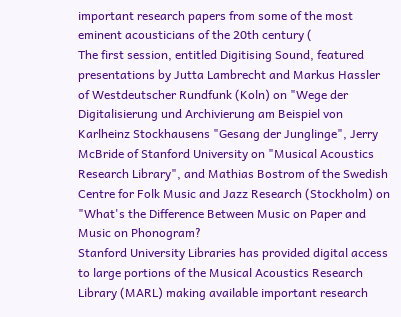important research papers from some of the most eminent acousticians of the 20th century (
The first session, entitled Digitising Sound, featured presentations by Jutta Lambrecht and Markus Hassler of Westdeutscher Rundfunk (Koln) on "Wege der Digitalisierung und Archivierung am Beispiel von Karlheinz Stockhausens "Gesang der Junglinge", Jerry McBride of Stanford University on "Musical Acoustics Research Library", and Mathias Bostrom of the Swedish Centre for Folk Music and Jazz Research (Stockholm) on "What's the Difference Between Music on Paper and Music on Phonogram?
Stanford University Libraries has provided digital access to large portions of the Musical Acoustics Research Library (MARL) making available important research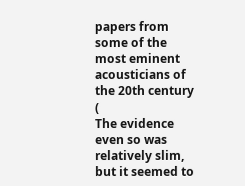papers from some of the most eminent acousticians of the 20th century (
The evidence even so was relatively slim, but it seemed to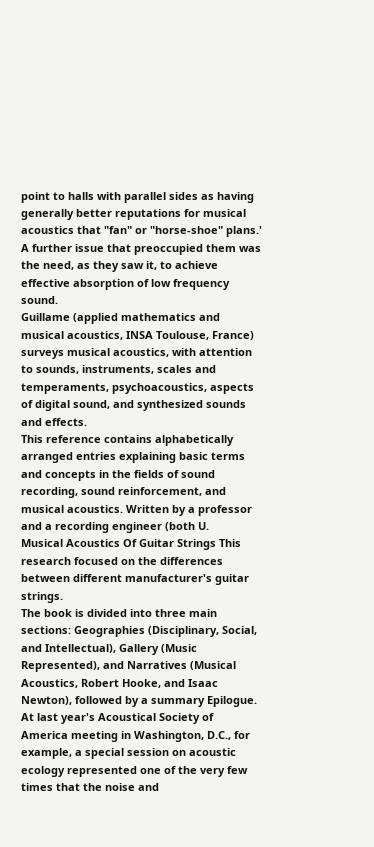point to halls with parallel sides as having generally better reputations for musical acoustics that "fan" or "horse-shoe" plans.' A further issue that preoccupied them was the need, as they saw it, to achieve effective absorption of low frequency sound.
Guillame (applied mathematics and musical acoustics, INSA Toulouse, France) surveys musical acoustics, with attention to sounds, instruments, scales and temperaments, psychoacoustics, aspects of digital sound, and synthesized sounds and effects.
This reference contains alphabetically arranged entries explaining basic terms and concepts in the fields of sound recording, sound reinforcement, and musical acoustics. Written by a professor and a recording engineer (both U.
Musical Acoustics Of Guitar Strings This research focused on the differences between different manufacturer's guitar strings.
The book is divided into three main sections: Geographies (Disciplinary, Social, and Intellectual), Gallery (Music Represented), and Narratives (Musical Acoustics, Robert Hooke, and Isaac Newton), followed by a summary Epilogue.
At last year's Acoustical Society of America meeting in Washington, D.C., for example, a special session on acoustic ecology represented one of the very few times that the noise and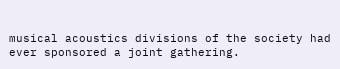musical acoustics divisions of the society had ever sponsored a joint gathering.